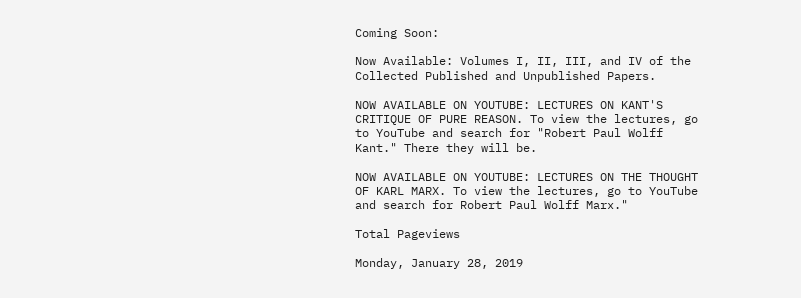Coming Soon:

Now Available: Volumes I, II, III, and IV of the Collected Published and Unpublished Papers.

NOW AVAILABLE ON YOUTUBE: LECTURES ON KANT'S CRITIQUE OF PURE REASON. To view the lectures, go to YouTube and search for "Robert Paul Wolff Kant." There they will be.

NOW AVAILABLE ON YOUTUBE: LECTURES ON THE THOUGHT OF KARL MARX. To view the lectures, go to YouTube and search for Robert Paul Wolff Marx."

Total Pageviews

Monday, January 28, 2019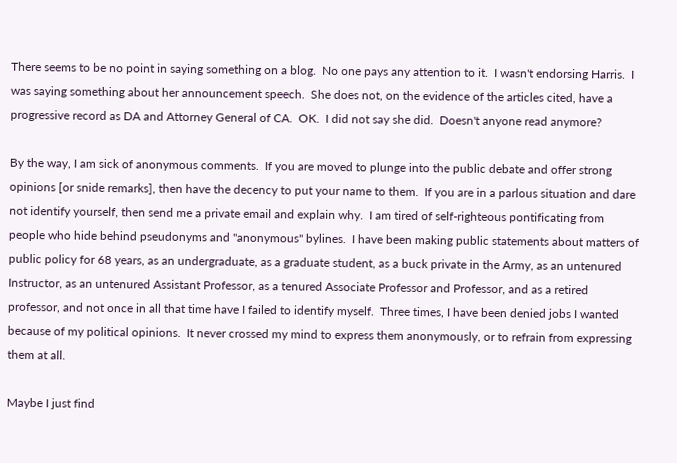There seems to be no point in saying something on a blog.  No one pays any attention to it.  I wasn't endorsing Harris.  I was saying something about her announcement speech.  She does not, on the evidence of the articles cited, have a progressive record as DA and Attorney General of CA.  OK.  I did not say she did.  Doesn't anyone read anymore?

By the way, I am sick of anonymous comments.  If you are moved to plunge into the public debate and offer strong opinions [or snide remarks], then have the decency to put your name to them.  If you are in a parlous situation and dare not identify yourself, then send me a private email and explain why.  I am tired of self-righteous pontificating from people who hide behind pseudonyms and "anonymous" bylines.  I have been making public statements about matters of public policy for 68 years, as an undergraduate, as a graduate student, as a buck private in the Army, as an untenured Instructor, as an untenured Assistant Professor, as a tenured Associate Professor and Professor, and as a retired professor, and not once in all that time have I failed to identify myself.  Three times, I have been denied jobs I wanted because of my political opinions.  It never crossed my mind to express them anonymously, or to refrain from expressing them at all.

Maybe I just find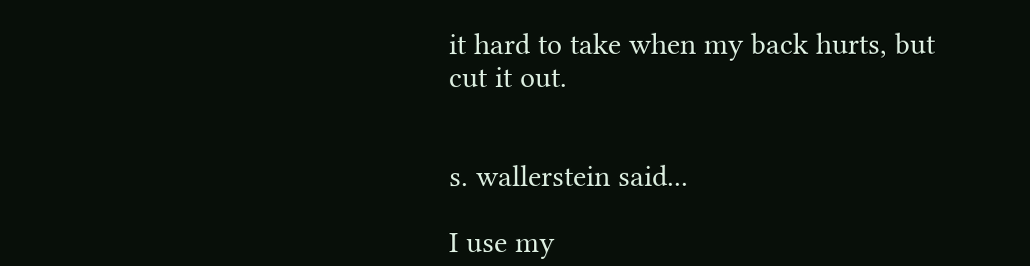it hard to take when my back hurts, but cut it out.


s. wallerstein said...

I use my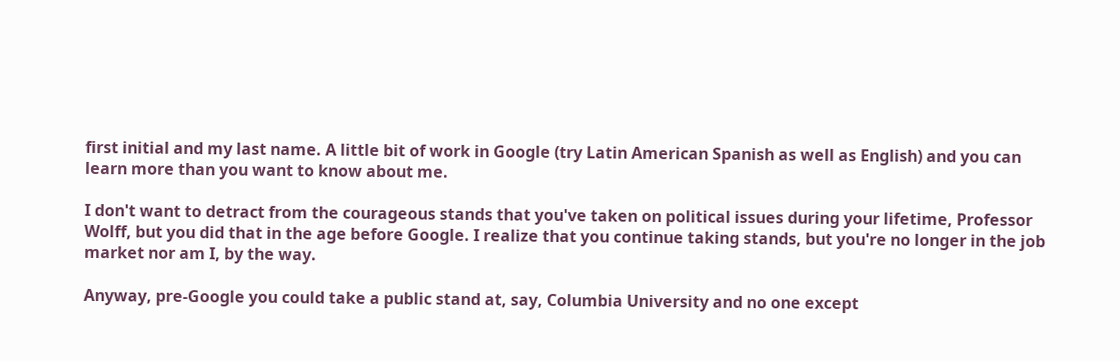first initial and my last name. A little bit of work in Google (try Latin American Spanish as well as English) and you can learn more than you want to know about me.

I don't want to detract from the courageous stands that you've taken on political issues during your lifetime, Professor Wolff, but you did that in the age before Google. I realize that you continue taking stands, but you're no longer in the job market nor am I, by the way.

Anyway, pre-Google you could take a public stand at, say, Columbia University and no one except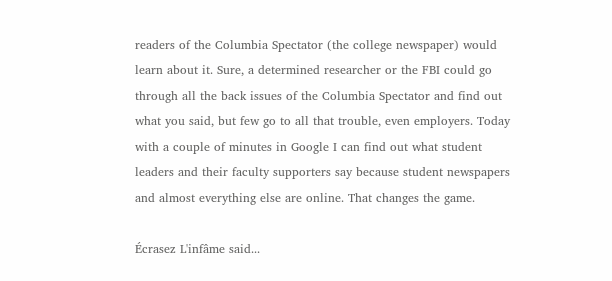readers of the Columbia Spectator (the college newspaper) would learn about it. Sure, a determined researcher or the FBI could go through all the back issues of the Columbia Spectator and find out what you said, but few go to all that trouble, even employers. Today with a couple of minutes in Google I can find out what student leaders and their faculty supporters say because student newspapers and almost everything else are online. That changes the game.

Écrasez L'infâme said...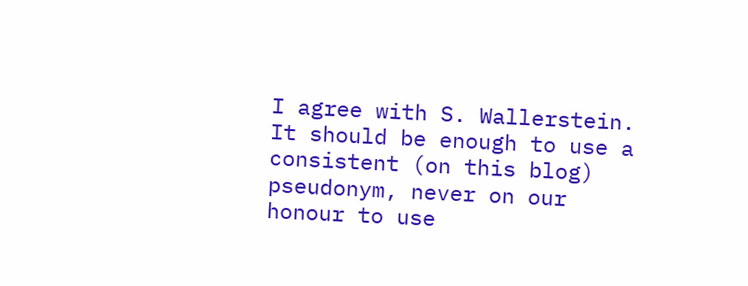I agree with S. Wallerstein. It should be enough to use a consistent (on this blog) pseudonym, never on our honour to use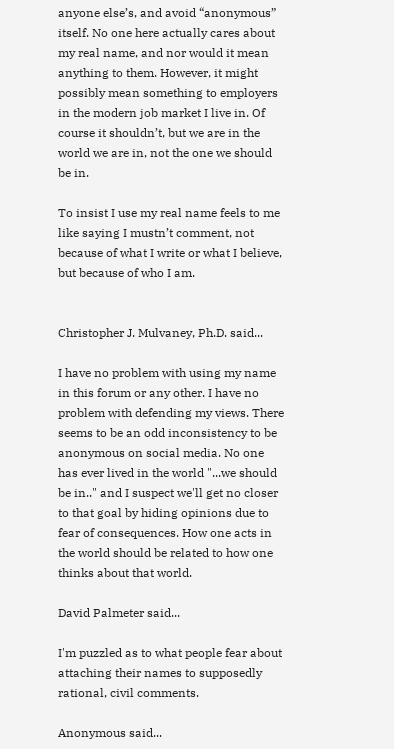anyone else’s, and avoid “anonymous” itself. No one here actually cares about my real name, and nor would it mean anything to them. However, it might possibly mean something to employers in the modern job market I live in. Of course it shouldn’t, but we are in the world we are in, not the one we should be in.

To insist I use my real name feels to me like saying I mustn’t comment, not because of what I write or what I believe, but because of who I am.


Christopher J. Mulvaney, Ph.D. said...

I have no problem with using my name in this forum or any other. I have no problem with defending my views. There seems to be an odd inconsistency to be anonymous on social media. No one has ever lived in the world "...we should be in.." and I suspect we'll get no closer to that goal by hiding opinions due to fear of consequences. How one acts in the world should be related to how one thinks about that world.

David Palmeter said...

I'm puzzled as to what people fear about attaching their names to supposedly rational, civil comments.

Anonymous said...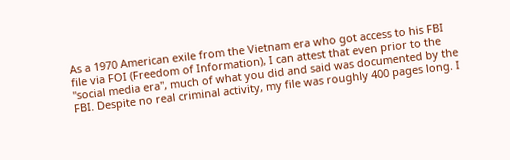As a 1970 American exile from the Vietnam era who got access to his FBI file via FOI (Freedom of Information), I can attest that even prior to the "social media era", much of what you did and said was documented by the FBI. Despite no real criminal activity, my file was roughly 400 pages long. I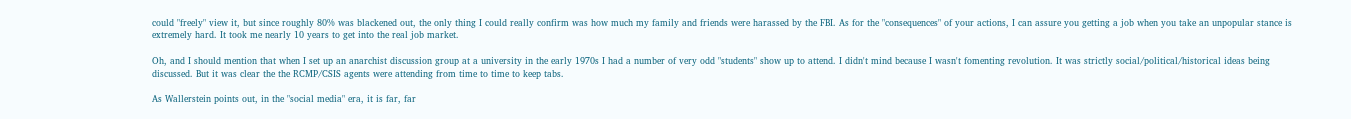could "freely" view it, but since roughly 80% was blackened out, the only thing I could really confirm was how much my family and friends were harassed by the FBI. As for the "consequences" of your actions, I can assure you getting a job when you take an unpopular stance is extremely hard. It took me nearly 10 years to get into the real job market.

Oh, and I should mention that when I set up an anarchist discussion group at a university in the early 1970s I had a number of very odd "students" show up to attend. I didn't mind because I wasn't fomenting revolution. It was strictly social/political/historical ideas being discussed. But it was clear the the RCMP/CSIS agents were attending from time to time to keep tabs.

As Wallerstein points out, in the "social media" era, it is far, far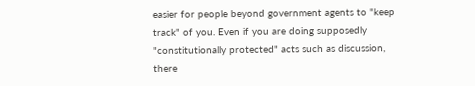easier for people beyond government agents to "keep track" of you. Even if you are doing supposedly "constitutionally protected" acts such as discussion, there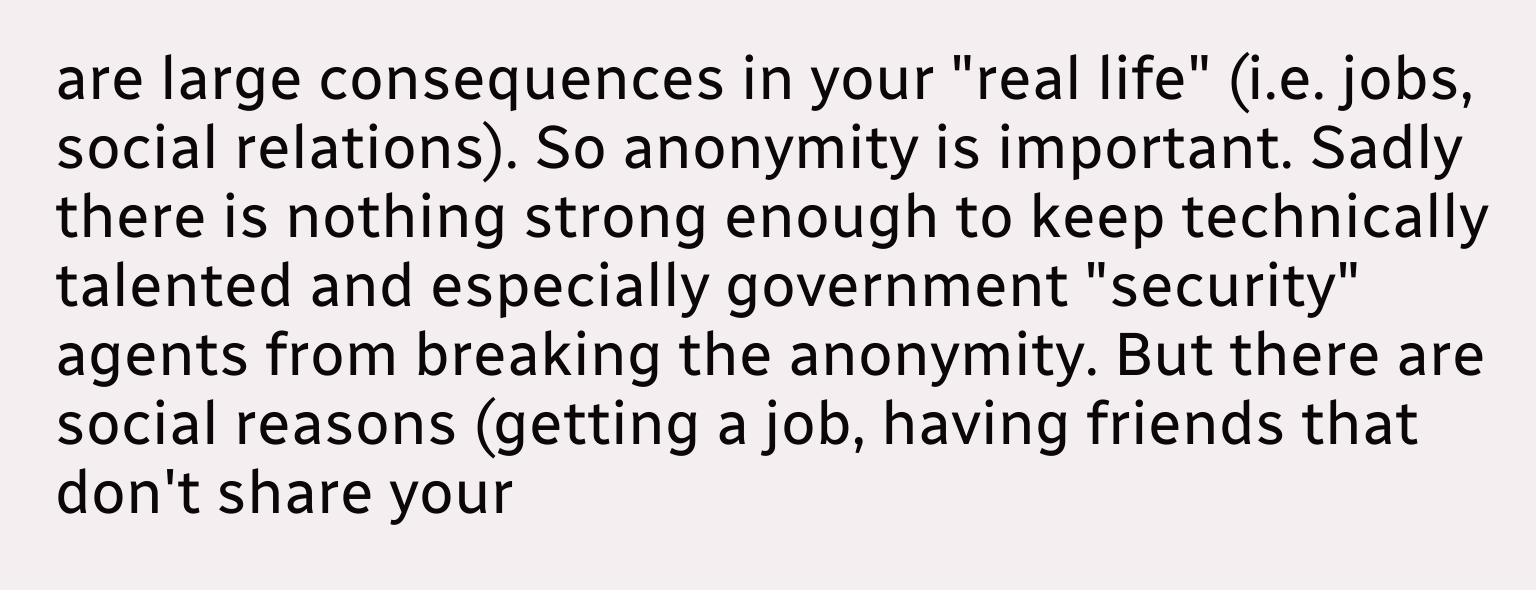are large consequences in your "real life" (i.e. jobs, social relations). So anonymity is important. Sadly there is nothing strong enough to keep technically talented and especially government "security" agents from breaking the anonymity. But there are social reasons (getting a job, having friends that don't share your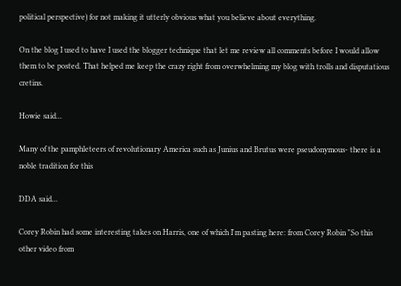political perspective) for not making it utterly obvious what you believe about everything.

On the blog I used to have I used the blogger technique that let me review all comments before I would allow them to be posted. That helped me keep the crazy right from overwhelming my blog with trolls and disputatious cretins.

Howie said...

Many of the pamphleteers of revolutionary America such as Junius and Brutus were pseudonymous- there is a noble tradition for this

DDA said...

Corey Robin had some interesting takes on Harris, one of which I'm pasting here: from Corey Robin "So this other video from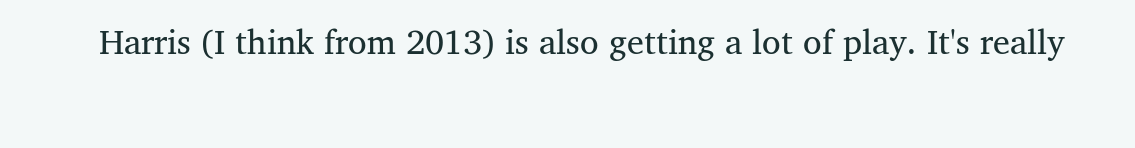Harris (I think from 2013) is also getting a lot of play. It's really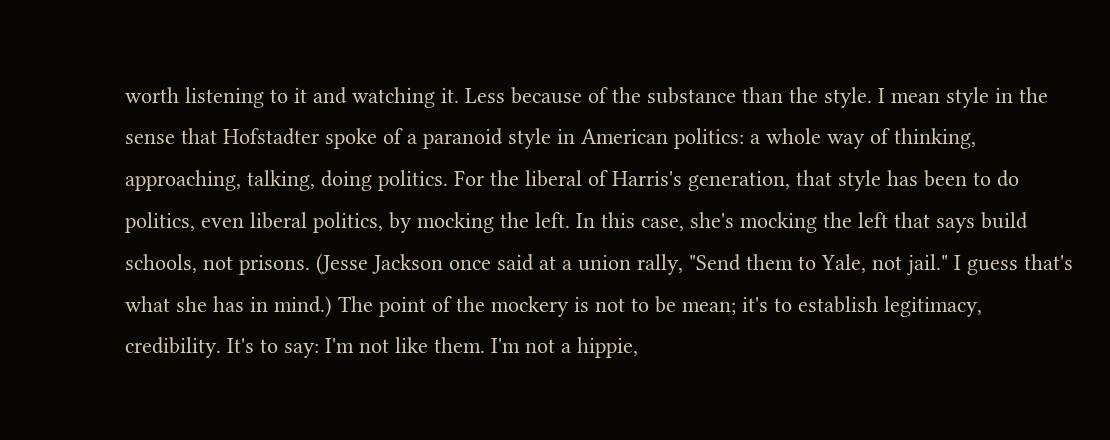worth listening to it and watching it. Less because of the substance than the style. I mean style in the sense that Hofstadter spoke of a paranoid style in American politics: a whole way of thinking, approaching, talking, doing politics. For the liberal of Harris's generation, that style has been to do politics, even liberal politics, by mocking the left. In this case, she's mocking the left that says build schools, not prisons. (Jesse Jackson once said at a union rally, "Send them to Yale, not jail." I guess that's what she has in mind.) The point of the mockery is not to be mean; it's to establish legitimacy, credibility. It's to say: I'm not like them. I'm not a hippie,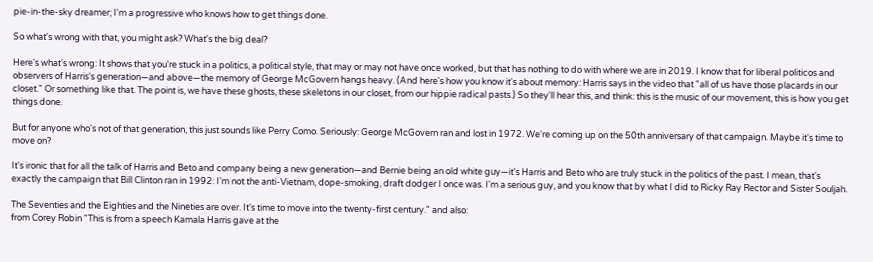pie-in-the-sky dreamer; I'm a progressive who knows how to get things done.

So what's wrong with that, you might ask? What's the big deal?

Here's what's wrong: It shows that you're stuck in a politics, a political style, that may or may not have once worked, but that has nothing to do with where we are in 2019. I know that for liberal politicos and observers of Harris's generation—and above—the memory of George McGovern hangs heavy. (And here's how you know it's about memory: Harris says in the video that "all of us have those placards in our closet." Or something like that. The point is, we have these ghosts, these skeletons in our closet, from our hippie radical pasts.) So they'll hear this, and think: this is the music of our movement, this is how you get things done.

But for anyone who's not of that generation, this just sounds like Perry Como. Seriously: George McGovern ran and lost in 1972. We're coming up on the 50th anniversary of that campaign. Maybe it's time to move on?

It's ironic that for all the talk of Harris and Beto and company being a new generation—and Bernie being an old white guy—it's Harris and Beto who are truly stuck in the politics of the past. I mean, that's exactly the campaign that Bill Clinton ran in 1992: I'm not the anti-Vietnam, dope-smoking, draft dodger I once was. I'm a serious guy, and you know that by what I did to Ricky Ray Rector and Sister Souljah.

The Seventies and the Eighties and the Nineties are over. It's time to move into the twenty-first century." and also:
from Corey Robin "This is from a speech Kamala Harris gave at the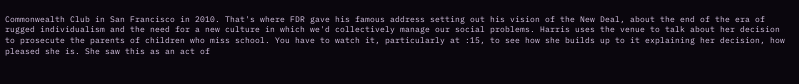Commonwealth Club in San Francisco in 2010. That's where FDR gave his famous address setting out his vision of the New Deal, about the end of the era of rugged individualism and the need for a new culture in which we'd collectively manage our social problems. Harris uses the venue to talk about her decision to prosecute the parents of children who miss school. You have to watch it, particularly at :15, to see how she builds up to it explaining her decision, how pleased she is. She saw this as an act of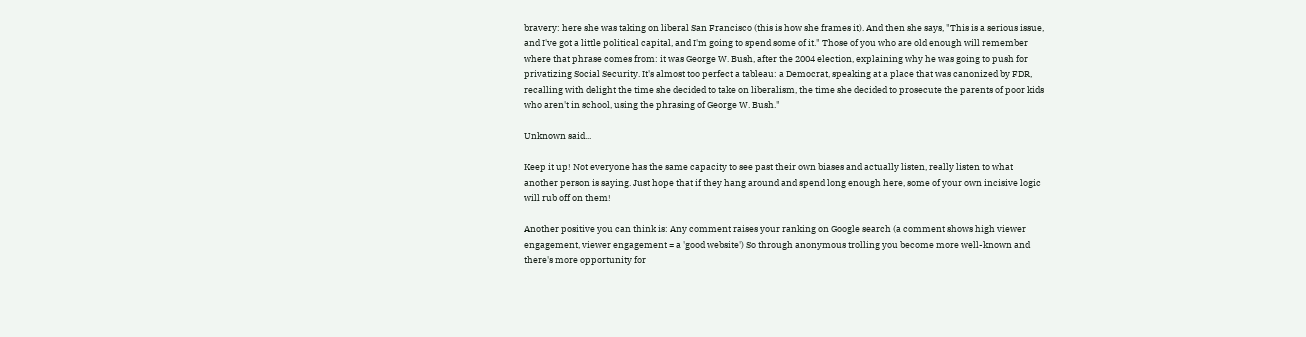bravery: here she was taking on liberal San Francisco (this is how she frames it). And then she says, "This is a serious issue, and I've got a little political capital, and I'm going to spend some of it." Those of you who are old enough will remember where that phrase comes from: it was George W. Bush, after the 2004 election, explaining why he was going to push for privatizing Social Security. It's almost too perfect a tableau: a Democrat, speaking at a place that was canonized by FDR, recalling with delight the time she decided to take on liberalism, the time she decided to prosecute the parents of poor kids who aren't in school, using the phrasing of George W. Bush."

Unknown said...

Keep it up! Not everyone has the same capacity to see past their own biases and actually listen, really listen to what another person is saying. Just hope that if they hang around and spend long enough here, some of your own incisive logic will rub off on them!

Another positive you can think is: Any comment raises your ranking on Google search (a comment shows high viewer engagement, viewer engagement = a 'good website') So through anonymous trolling you become more well-known and there's more opportunity for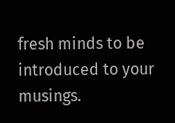fresh minds to be introduced to your musings.